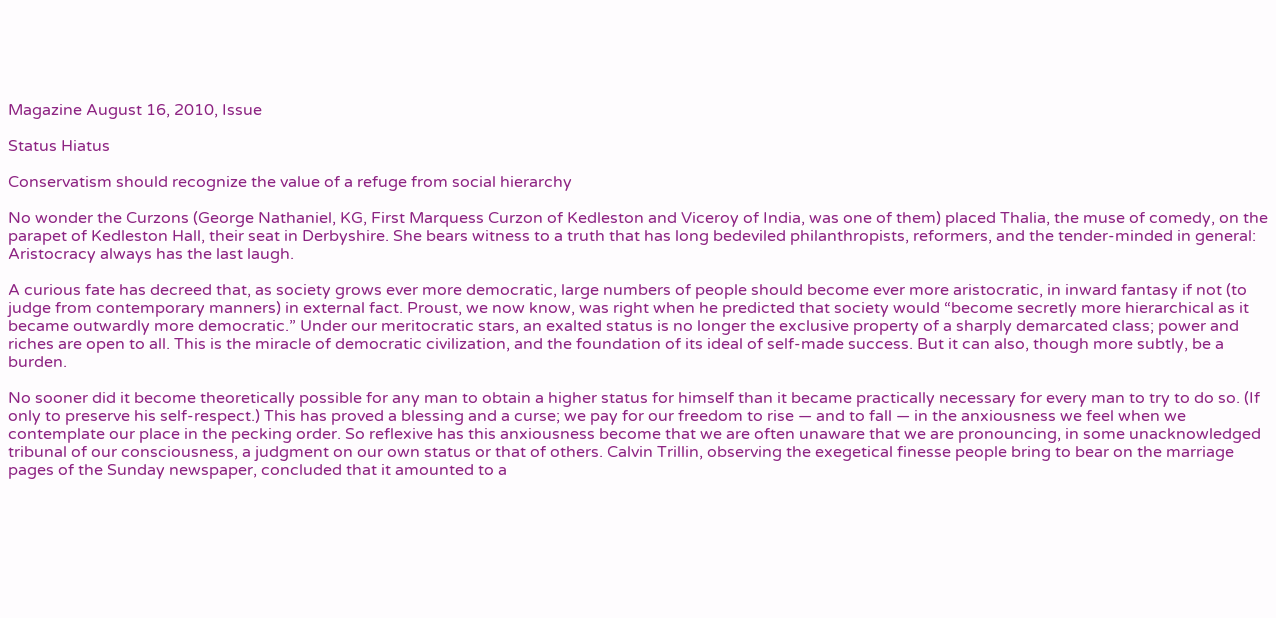Magazine August 16, 2010, Issue

Status Hiatus

Conservatism should recognize the value of a refuge from social hierarchy

No wonder the Curzons (George Nathaniel, KG, First Marquess Curzon of Kedleston and Viceroy of India, was one of them) placed Thalia, the muse of comedy, on the parapet of Kedleston Hall, their seat in Derbyshire. She bears witness to a truth that has long bedeviled philanthropists, reformers, and the tender-minded in general: Aristocracy always has the last laugh.

A curious fate has decreed that, as society grows ever more democratic, large numbers of people should become ever more aristocratic, in inward fantasy if not (to judge from contemporary manners) in external fact. Proust, we now know, was right when he predicted that society would “become secretly more hierarchical as it became outwardly more democratic.” Under our meritocratic stars, an exalted status is no longer the exclusive property of a sharply demarcated class; power and riches are open to all. This is the miracle of democratic civilization, and the foundation of its ideal of self-made success. But it can also, though more subtly, be a burden.

No sooner did it become theoretically possible for any man to obtain a higher status for himself than it became practically necessary for every man to try to do so. (If only to preserve his self-respect.) This has proved a blessing and a curse; we pay for our freedom to rise — and to fall — in the anxiousness we feel when we contemplate our place in the pecking order. So reflexive has this anxiousness become that we are often unaware that we are pronouncing, in some unacknowledged tribunal of our consciousness, a judgment on our own status or that of others. Calvin Trillin, observing the exegetical finesse people bring to bear on the marriage pages of the Sunday newspaper, concluded that it amounted to a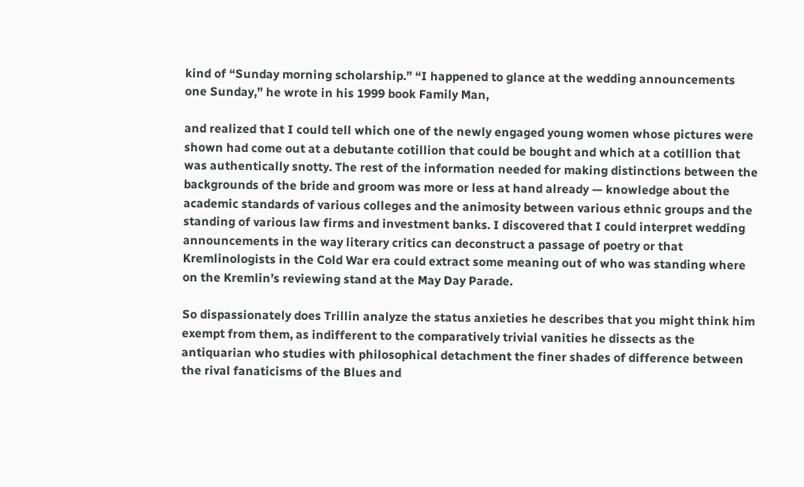kind of “Sunday morning scholarship.” “I happened to glance at the wedding announcements one Sunday,” he wrote in his 1999 book Family Man,

and realized that I could tell which one of the newly engaged young women whose pictures were shown had come out at a debutante cotillion that could be bought and which at a cotillion that was authentically snotty. The rest of the information needed for making distinctions between the backgrounds of the bride and groom was more or less at hand already — knowledge about the academic standards of various colleges and the animosity between various ethnic groups and the standing of various law firms and investment banks. I discovered that I could interpret wedding announcements in the way literary critics can deconstruct a passage of poetry or that Kremlinologists in the Cold War era could extract some meaning out of who was standing where on the Kremlin’s reviewing stand at the May Day Parade.

So dispassionately does Trillin analyze the status anxieties he describes that you might think him exempt from them, as indifferent to the comparatively trivial vanities he dissects as the antiquarian who studies with philosophical detachment the finer shades of difference between the rival fanaticisms of the Blues and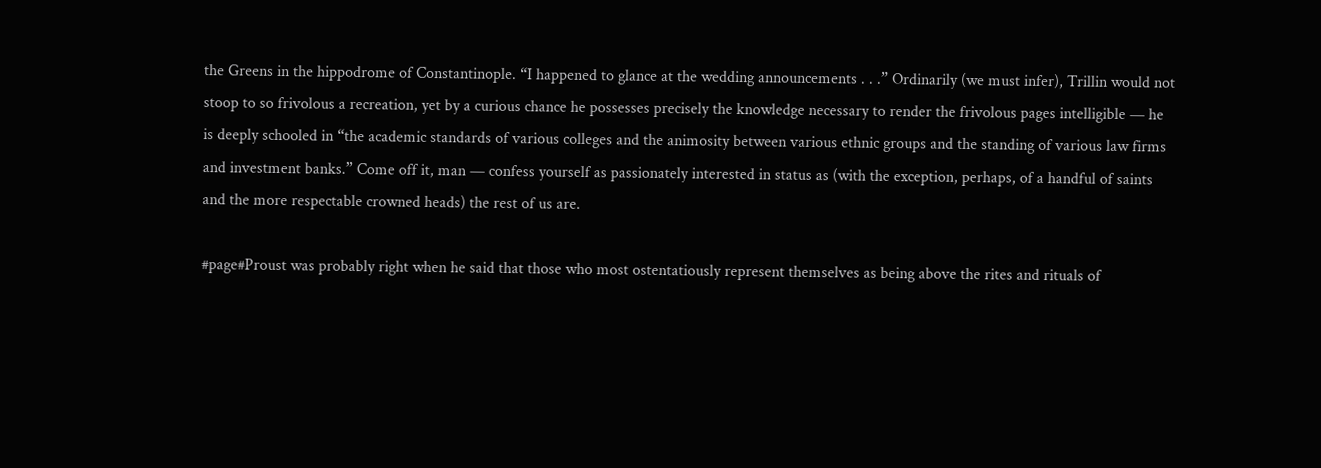the Greens in the hippodrome of Constantinople. “I happened to glance at the wedding announcements . . .” Ordinarily (we must infer), Trillin would not stoop to so frivolous a recreation, yet by a curious chance he possesses precisely the knowledge necessary to render the frivolous pages intelligible — he is deeply schooled in “the academic standards of various colleges and the animosity between various ethnic groups and the standing of various law firms and investment banks.” Come off it, man — confess yourself as passionately interested in status as (with the exception, perhaps, of a handful of saints and the more respectable crowned heads) the rest of us are.

#page#Proust was probably right when he said that those who most ostentatiously represent themselves as being above the rites and rituals of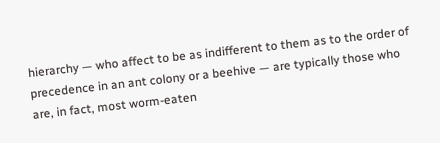hierarchy — who affect to be as indifferent to them as to the order of precedence in an ant colony or a beehive — are typically those who are, in fact, most worm-eaten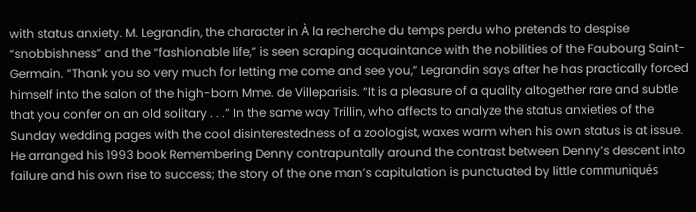with status anxiety. M. Legrandin, the character in À la recherche du temps perdu who pretends to despise “snobbishness” and the “fashionable life,” is seen scraping acquaintance with the nobilities of the Faubourg Saint-Germain. “Thank you so very much for letting me come and see you,” Legrandin says after he has practically forced himself into the salon of the high-born Mme. de Villeparisis. “It is a pleasure of a quality altogether rare and subtle that you confer on an old solitary . . .” In the same way Trillin, who affects to analyze the status anxieties of the Sunday wedding pages with the cool disinterestedness of a zoologist, waxes warm when his own status is at issue. He arranged his 1993 book Remembering Denny contrapuntally around the contrast between Denny’s descent into failure and his own rise to success; the story of the one man’s capitulation is punctuated by little communiqués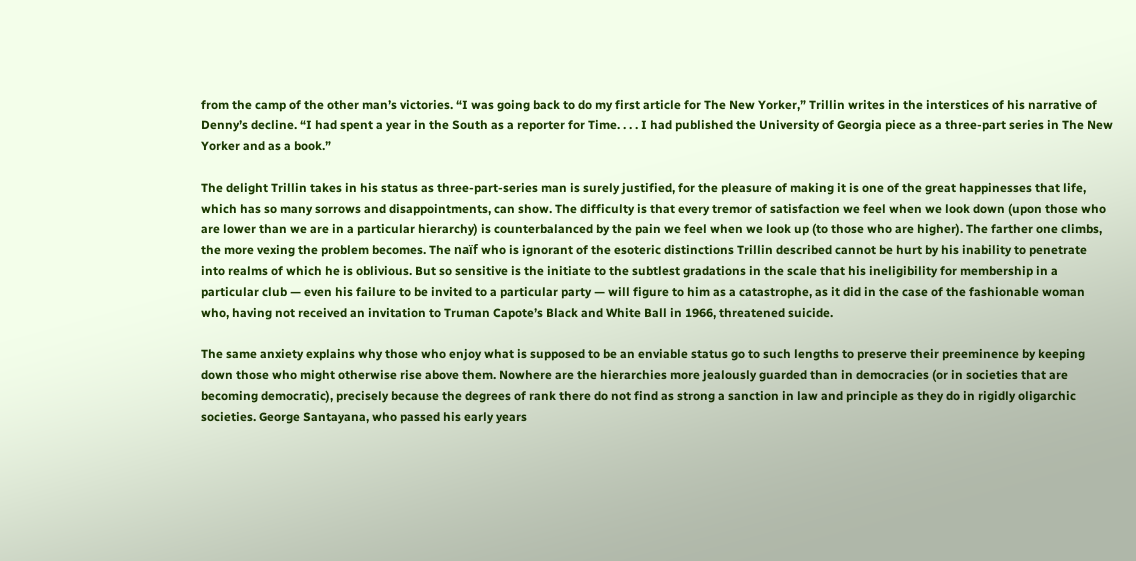from the camp of the other man’s victories. “I was going back to do my first article for The New Yorker,” Trillin writes in the interstices of his narrative of Denny’s decline. “I had spent a year in the South as a reporter for Time. . . . I had published the University of Georgia piece as a three-part series in The New Yorker and as a book.”

The delight Trillin takes in his status as three-part-series man is surely justified, for the pleasure of making it is one of the great happinesses that life, which has so many sorrows and disappointments, can show. The difficulty is that every tremor of satisfaction we feel when we look down (upon those who are lower than we are in a particular hierarchy) is counterbalanced by the pain we feel when we look up (to those who are higher). The farther one climbs, the more vexing the problem becomes. The naïf who is ignorant of the esoteric distinctions Trillin described cannot be hurt by his inability to penetrate into realms of which he is oblivious. But so sensitive is the initiate to the subtlest gradations in the scale that his ineligibility for membership in a particular club — even his failure to be invited to a particular party — will figure to him as a catastrophe, as it did in the case of the fashionable woman who, having not received an invitation to Truman Capote’s Black and White Ball in 1966, threatened suicide.

The same anxiety explains why those who enjoy what is supposed to be an enviable status go to such lengths to preserve their preeminence by keeping down those who might otherwise rise above them. Nowhere are the hierarchies more jealously guarded than in democracies (or in societies that are becoming democratic), precisely because the degrees of rank there do not find as strong a sanction in law and principle as they do in rigidly oligarchic societies. George Santayana, who passed his early years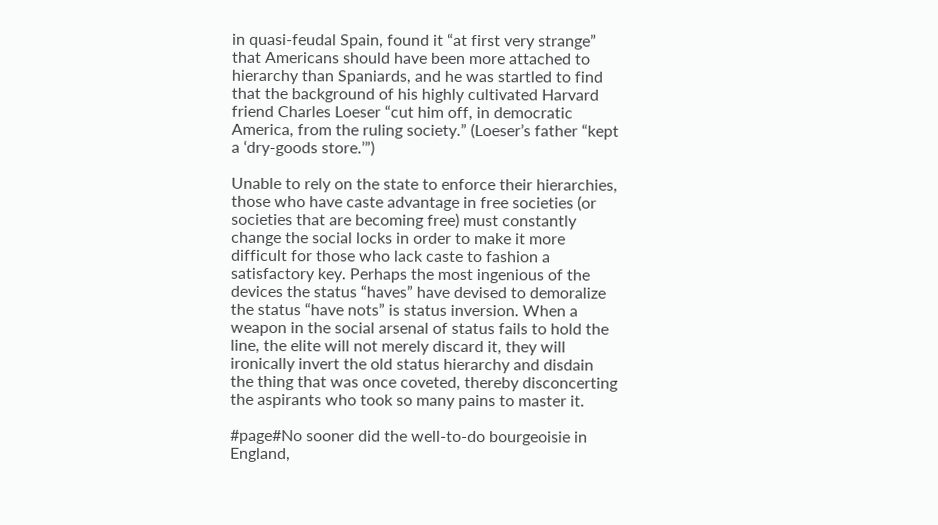in quasi-feudal Spain, found it “at first very strange” that Americans should have been more attached to hierarchy than Spaniards, and he was startled to find that the background of his highly cultivated Harvard friend Charles Loeser “cut him off, in democratic America, from the ruling society.” (Loeser’s father “kept a ‘dry-goods store.’”)

Unable to rely on the state to enforce their hierarchies, those who have caste advantage in free societies (or societies that are becoming free) must constantly change the social locks in order to make it more difficult for those who lack caste to fashion a satisfactory key. Perhaps the most ingenious of the devices the status “haves” have devised to demoralize the status “have nots” is status inversion. When a weapon in the social arsenal of status fails to hold the line, the elite will not merely discard it, they will ironically invert the old status hierarchy and disdain the thing that was once coveted, thereby disconcerting the aspirants who took so many pains to master it.

#page#No sooner did the well-to-do bourgeoisie in England,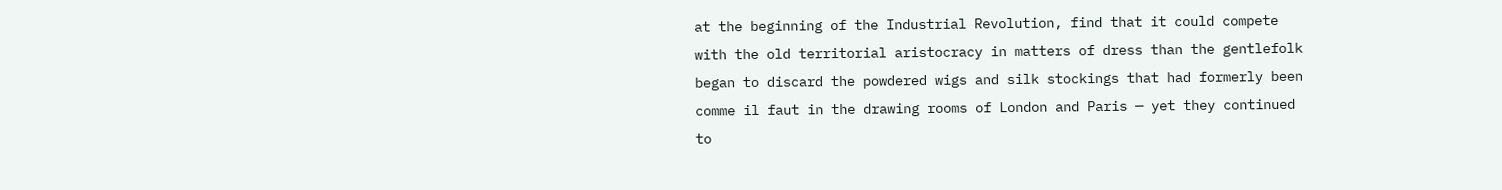at the beginning of the Industrial Revolution, find that it could compete with the old territorial aristocracy in matters of dress than the gentlefolk began to discard the powdered wigs and silk stockings that had formerly been comme il faut in the drawing rooms of London and Paris — yet they continued to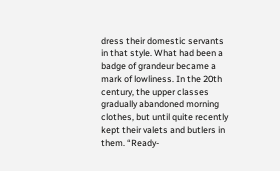dress their domestic servants in that style. What had been a badge of grandeur became a mark of lowliness. In the 20th century, the upper classes gradually abandoned morning clothes, but until quite recently kept their valets and butlers in them. “Ready-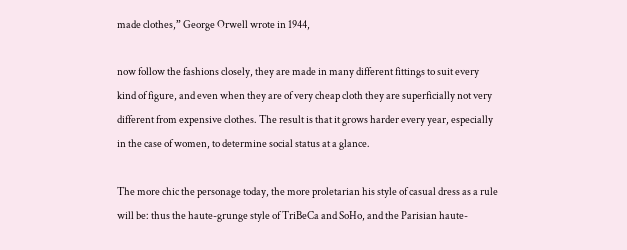made clothes,” George Orwell wrote in 1944,

now follow the fashions closely, they are made in many different fittings to suit every kind of figure, and even when they are of very cheap cloth they are superficially not very different from expensive clothes. The result is that it grows harder every year, especially in the case of women, to determine social status at a glance.

The more chic the personage today, the more proletarian his style of casual dress as a rule will be: thus the haute-grunge style of TriBeCa and SoHo, and the Parisian haute-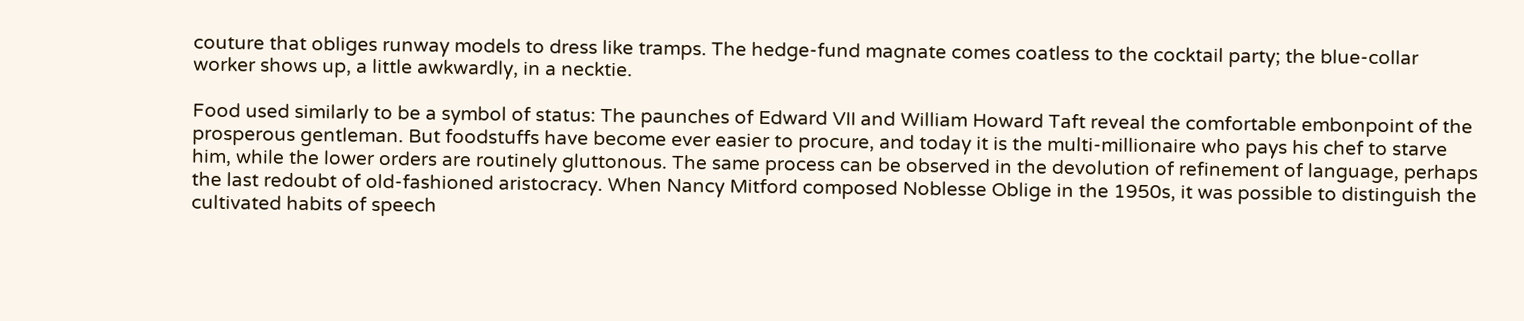couture that obliges runway models to dress like tramps. The hedge-fund magnate comes coatless to the cocktail party; the blue-collar worker shows up, a little awkwardly, in a necktie.

Food used similarly to be a symbol of status: The paunches of Edward VII and William Howard Taft reveal the comfortable embonpoint of the prosperous gentleman. But foodstuffs have become ever easier to procure, and today it is the multi-millionaire who pays his chef to starve him, while the lower orders are routinely gluttonous. The same process can be observed in the devolution of refinement of language, perhaps the last redoubt of old-fashioned aristocracy. When Nancy Mitford composed Noblesse Oblige in the 1950s, it was possible to distinguish the cultivated habits of speech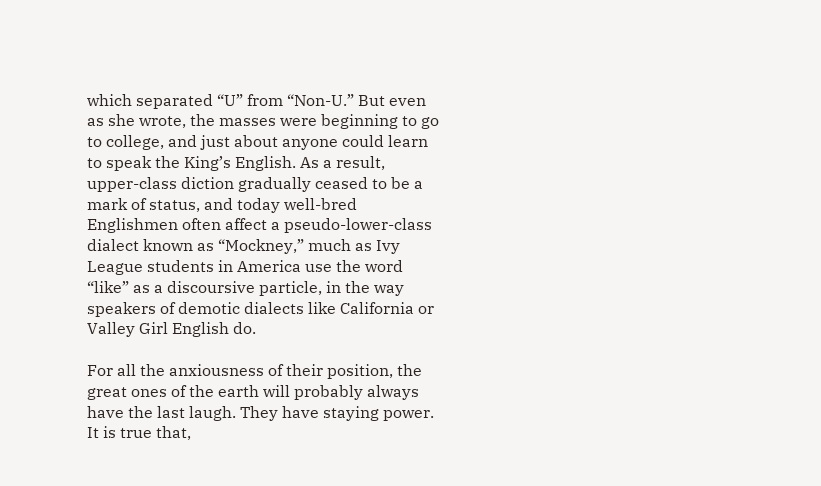which separated “U” from “Non-U.” But even as she wrote, the masses were beginning to go to college, and just about anyone could learn to speak the King’s English. As a result, upper-class diction gradually ceased to be a mark of status, and today well-bred Englishmen often affect a pseudo-lower-class dialect known as “Mockney,” much as Ivy League students in America use the word “like” as a discoursive particle, in the way speakers of demotic dialects like California or Valley Girl English do.

For all the anxiousness of their position, the great ones of the earth will probably always have the last laugh. They have staying power. It is true that,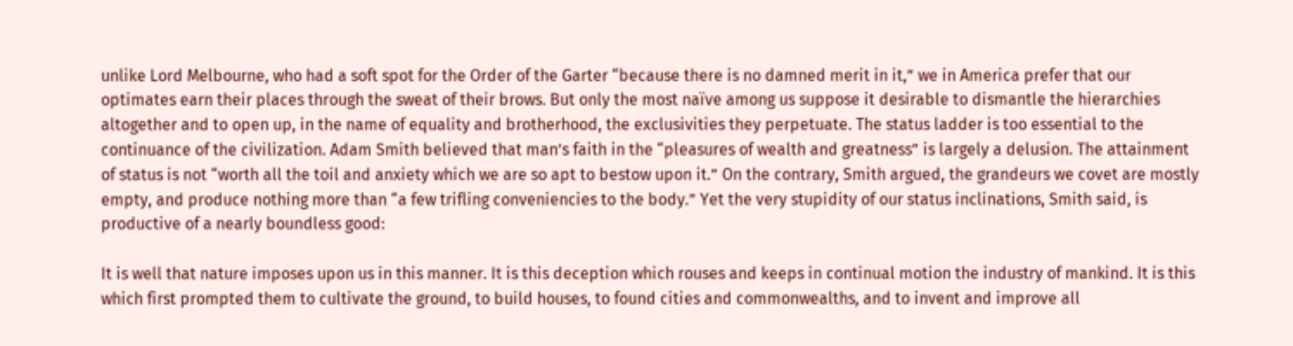unlike Lord Melbourne, who had a soft spot for the Order of the Garter “because there is no damned merit in it,” we in America prefer that our optimates earn their places through the sweat of their brows. But only the most naïve among us suppose it desirable to dismantle the hierarchies altogether and to open up, in the name of equality and brotherhood, the exclusivities they perpetuate. The status ladder is too essential to the continuance of the civilization. Adam Smith believed that man’s faith in the “pleasures of wealth and greatness” is largely a delusion. The attainment of status is not “worth all the toil and anxiety which we are so apt to bestow upon it.” On the contrary, Smith argued, the grandeurs we covet are mostly empty, and produce nothing more than “a few trifling conveniencies to the body.” Yet the very stupidity of our status inclinations, Smith said, is productive of a nearly boundless good:

It is well that nature imposes upon us in this manner. It is this deception which rouses and keeps in continual motion the industry of mankind. It is this which first prompted them to cultivate the ground, to build houses, to found cities and commonwealths, and to invent and improve all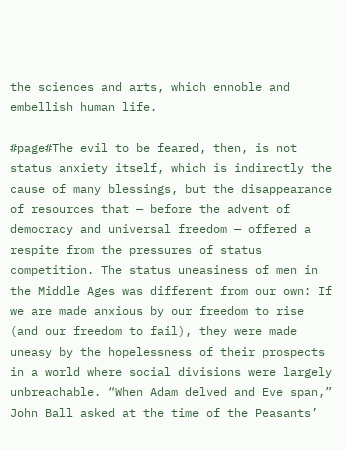the sciences and arts, which ennoble and embellish human life.

#page#The evil to be feared, then, is not status anxiety itself, which is indirectly the cause of many blessings, but the disappearance of resources that — before the advent of democracy and universal freedom — offered a respite from the pressures of status competition. The status uneasiness of men in the Middle Ages was different from our own: If we are made anxious by our freedom to rise (and our freedom to fail), they were made uneasy by the hopelessness of their prospects in a world where social divisions were largely unbreachable. “When Adam delved and Eve span,” John Ball asked at the time of the Peasants’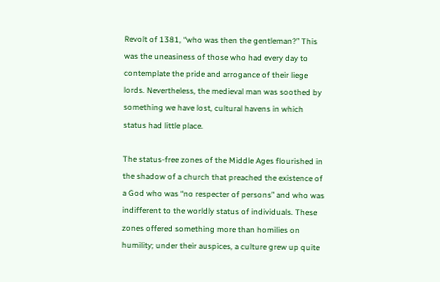Revolt of 1381, “who was then the gentleman?” This was the uneasiness of those who had every day to contemplate the pride and arrogance of their liege lords. Nevertheless, the medieval man was soothed by something we have lost, cultural havens in which status had little place.

The status-free zones of the Middle Ages flourished in the shadow of a church that preached the existence of a God who was “no respecter of persons” and who was indifferent to the worldly status of individuals. These zones offered something more than homilies on humility; under their auspices, a culture grew up quite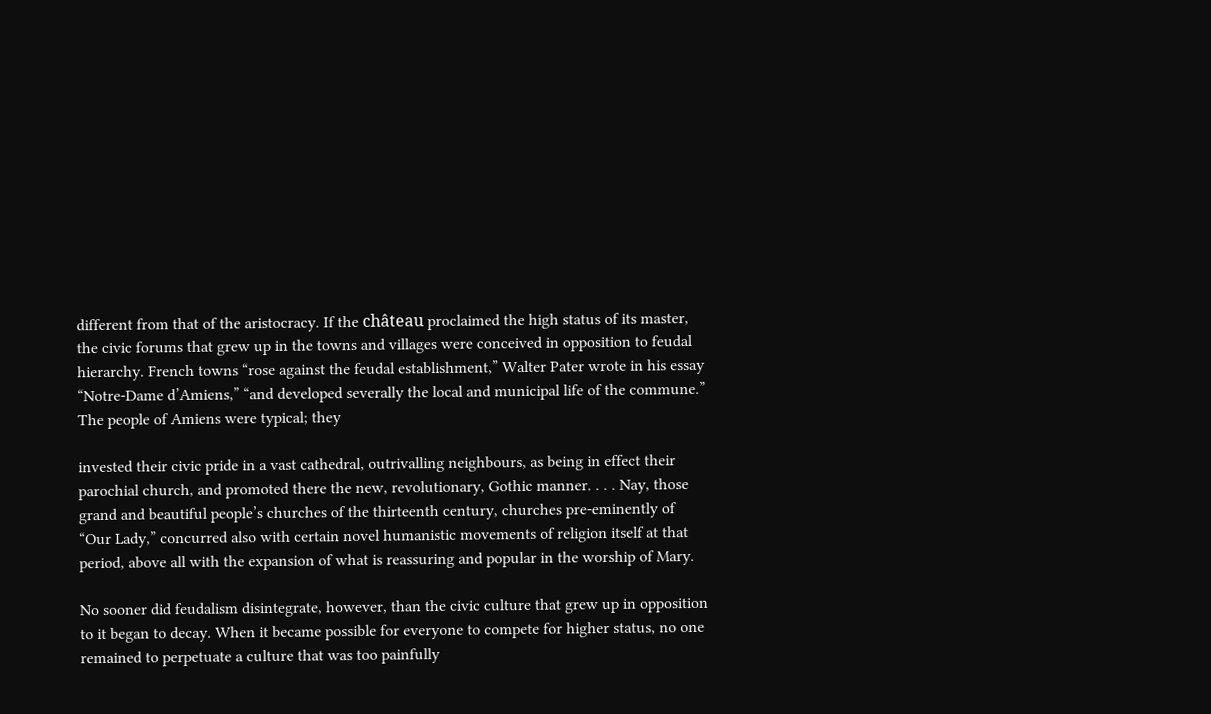different from that of the aristocracy. If the château proclaimed the high status of its master, the civic forums that grew up in the towns and villages were conceived in opposition to feudal hierarchy. French towns “rose against the feudal establishment,” Walter Pater wrote in his essay “Notre-Dame d’Amiens,” “and developed severally the local and municipal life of the commune.” The people of Amiens were typical; they

invested their civic pride in a vast cathedral, outrivalling neighbours, as being in effect their parochial church, and promoted there the new, revolutionary, Gothic manner. . . . Nay, those grand and beautiful people’s churches of the thirteenth century, churches pre-eminently of “Our Lady,” concurred also with certain novel humanistic movements of religion itself at that period, above all with the expansion of what is reassuring and popular in the worship of Mary.

No sooner did feudalism disintegrate, however, than the civic culture that grew up in opposition to it began to decay. When it became possible for everyone to compete for higher status, no one remained to perpetuate a culture that was too painfully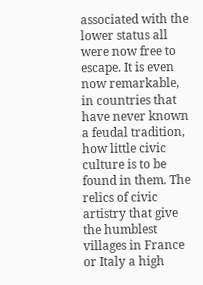associated with the lower status all were now free to escape. It is even now remarkable, in countries that have never known a feudal tradition, how little civic culture is to be found in them. The relics of civic artistry that give the humblest villages in France or Italy a high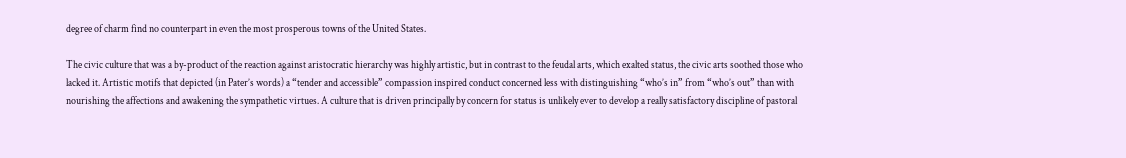degree of charm find no counterpart in even the most prosperous towns of the United States.

The civic culture that was a by-product of the reaction against aristocratic hierarchy was highly artistic, but in contrast to the feudal arts, which exalted status, the civic arts soothed those who lacked it. Artistic motifs that depicted (in Pater’s words) a “tender and accessible” compassion inspired conduct concerned less with distinguishing “who’s in” from “who’s out” than with nourishing the affections and awakening the sympathetic virtues. A culture that is driven principally by concern for status is unlikely ever to develop a really satisfactory discipline of pastoral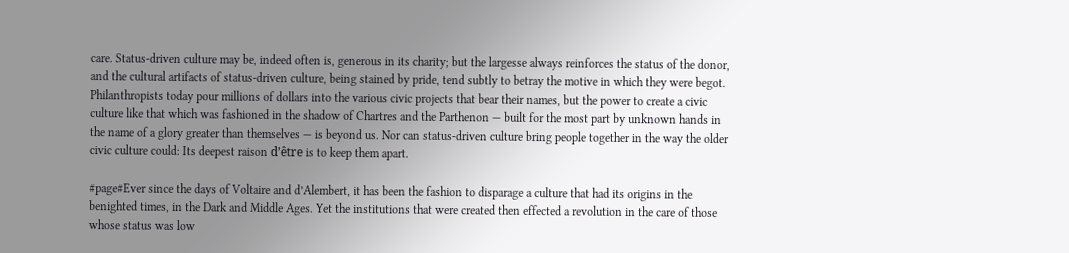care. Status-driven culture may be, indeed often is, generous in its charity; but the largesse always reinforces the status of the donor, and the cultural artifacts of status-driven culture, being stained by pride, tend subtly to betray the motive in which they were begot. Philanthropists today pour millions of dollars into the various civic projects that bear their names, but the power to create a civic culture like that which was fashioned in the shadow of Chartres and the Parthenon — built for the most part by unknown hands in the name of a glory greater than themselves — is beyond us. Nor can status-driven culture bring people together in the way the older civic culture could: Its deepest raison d’être is to keep them apart.

#page#Ever since the days of Voltaire and d’Alembert, it has been the fashion to disparage a culture that had its origins in the benighted times, in the Dark and Middle Ages. Yet the institutions that were created then effected a revolution in the care of those whose status was low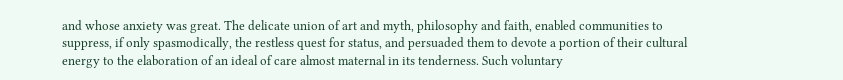and whose anxiety was great. The delicate union of art and myth, philosophy and faith, enabled communities to suppress, if only spasmodically, the restless quest for status, and persuaded them to devote a portion of their cultural energy to the elaboration of an ideal of care almost maternal in its tenderness. Such voluntary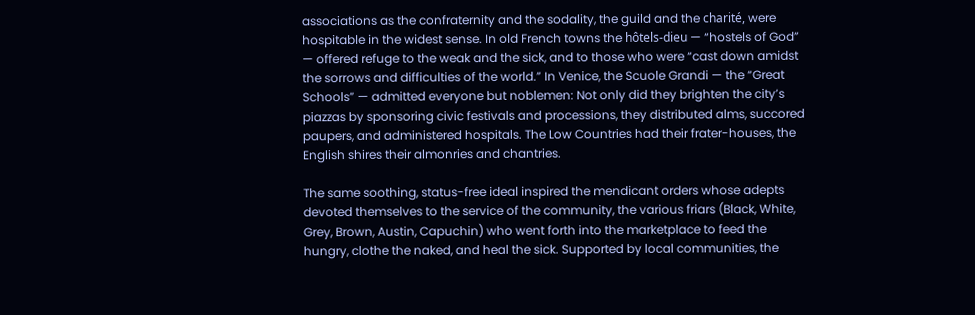associations as the confraternity and the sodality, the guild and the charité, were hospitable in the widest sense. In old French towns the hôtels-dieu — “hostels of God” — offered refuge to the weak and the sick, and to those who were “cast down amidst the sorrows and difficulties of the world.” In Venice, the Scuole Grandi — the “Great Schools” — admitted everyone but noblemen: Not only did they brighten the city’s piazzas by sponsoring civic festivals and processions, they distributed alms, succored paupers, and administered hospitals. The Low Countries had their frater-houses, the English shires their almonries and chantries.

The same soothing, status-free ideal inspired the mendicant orders whose adepts devoted themselves to the service of the community, the various friars (Black, White, Grey, Brown, Austin, Capuchin) who went forth into the marketplace to feed the hungry, clothe the naked, and heal the sick. Supported by local communities, the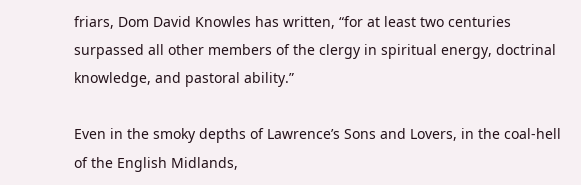friars, Dom David Knowles has written, “for at least two centuries surpassed all other members of the clergy in spiritual energy, doctrinal knowledge, and pastoral ability.”

Even in the smoky depths of Lawrence’s Sons and Lovers, in the coal-hell of the English Midlands,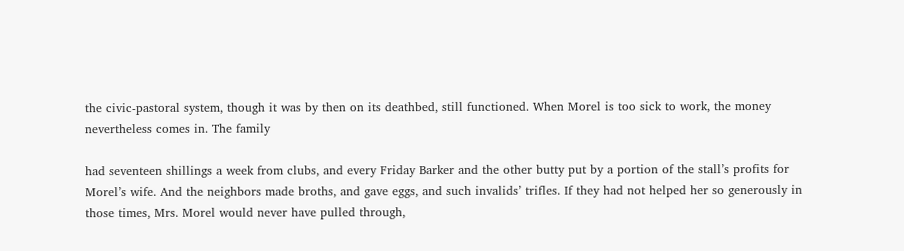the civic-pastoral system, though it was by then on its deathbed, still functioned. When Morel is too sick to work, the money nevertheless comes in. The family

had seventeen shillings a week from clubs, and every Friday Barker and the other butty put by a portion of the stall’s profits for Morel’s wife. And the neighbors made broths, and gave eggs, and such invalids’ trifles. If they had not helped her so generously in those times, Mrs. Morel would never have pulled through,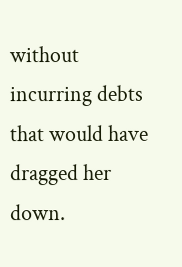without incurring debts that would have dragged her down.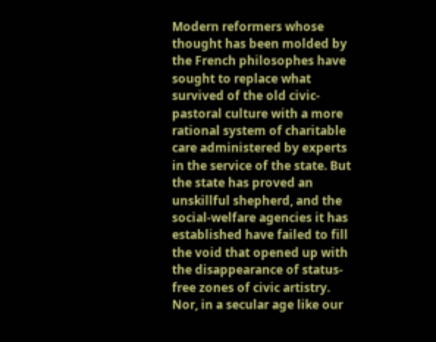Modern reformers whose thought has been molded by the French philosophes have sought to replace what survived of the old civic-pastoral culture with a more rational system of charitable care administered by experts in the service of the state. But the state has proved an unskillful shepherd, and the social-welfare agencies it has established have failed to fill the void that opened up with the disappearance of status-free zones of civic artistry. Nor, in a secular age like our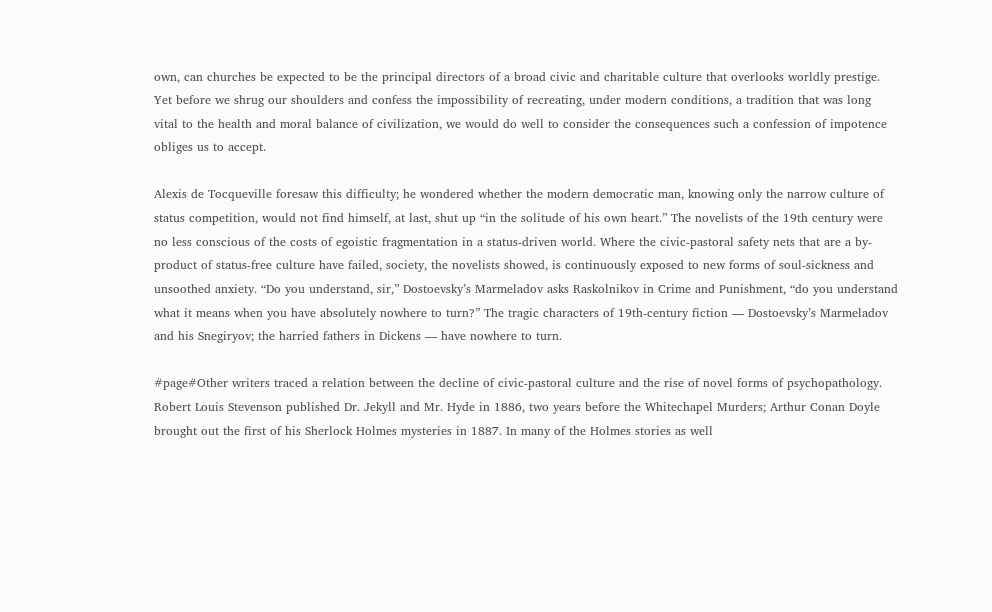own, can churches be expected to be the principal directors of a broad civic and charitable culture that overlooks worldly prestige. Yet before we shrug our shoulders and confess the impossibility of recreating, under modern conditions, a tradition that was long vital to the health and moral balance of civilization, we would do well to consider the consequences such a confession of impotence obliges us to accept.

Alexis de Tocqueville foresaw this difficulty; he wondered whether the modern democratic man, knowing only the narrow culture of status competition, would not find himself, at last, shut up “in the solitude of his own heart.” The novelists of the 19th century were no less conscious of the costs of egoistic fragmentation in a status-driven world. Where the civic-pastoral safety nets that are a by-product of status-free culture have failed, society, the novelists showed, is continuously exposed to new forms of soul-sickness and unsoothed anxiety. “Do you understand, sir,” Dostoevsky’s Marmeladov asks Raskolnikov in Crime and Punishment, “do you understand what it means when you have absolutely nowhere to turn?” The tragic characters of 19th-century fiction — Dostoevsky’s Marmeladov and his Snegiryov; the harried fathers in Dickens — have nowhere to turn.

#page#Other writers traced a relation between the decline of civic-pastoral culture and the rise of novel forms of psychopathology. Robert Louis Stevenson published Dr. Jekyll and Mr. Hyde in 1886, two years before the Whitechapel Murders; Arthur Conan Doyle brought out the first of his Sherlock Holmes mysteries in 1887. In many of the Holmes stories as well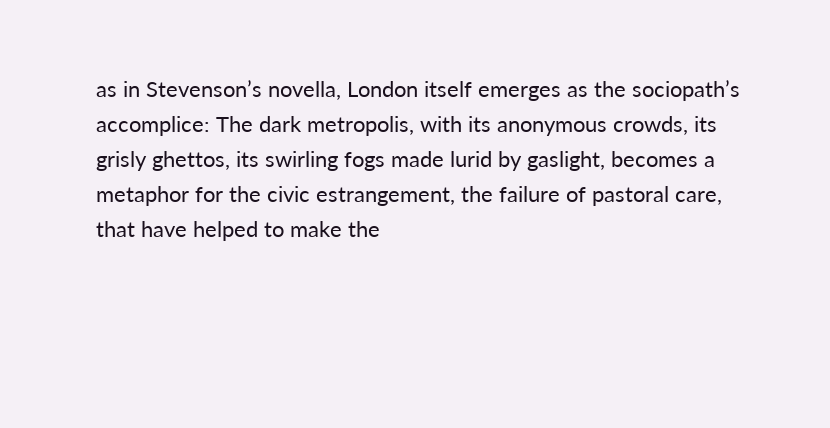as in Stevenson’s novella, London itself emerges as the sociopath’s accomplice: The dark metropolis, with its anonymous crowds, its grisly ghettos, its swirling fogs made lurid by gaslight, becomes a metaphor for the civic estrangement, the failure of pastoral care, that have helped to make the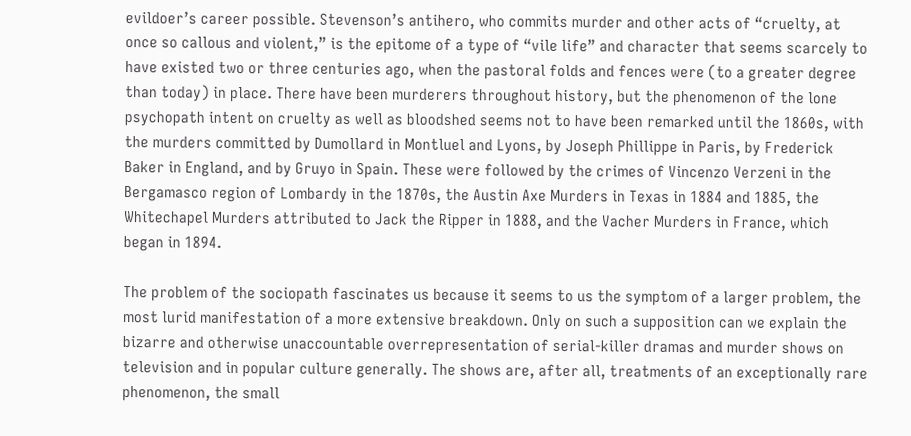evildoer’s career possible. Stevenson’s antihero, who commits murder and other acts of “cruelty, at once so callous and violent,” is the epitome of a type of “vile life” and character that seems scarcely to have existed two or three centuries ago, when the pastoral folds and fences were (to a greater degree than today) in place. There have been murderers throughout history, but the phenomenon of the lone psychopath intent on cruelty as well as bloodshed seems not to have been remarked until the 1860s, with the murders committed by Dumollard in Montluel and Lyons, by Joseph Phillippe in Paris, by Frederick Baker in England, and by Gruyo in Spain. These were followed by the crimes of Vincenzo Verzeni in the Bergamasco region of Lombardy in the 1870s, the Austin Axe Murders in Texas in 1884 and 1885, the Whitechapel Murders attributed to Jack the Ripper in 1888, and the Vacher Murders in France, which began in 1894.

The problem of the sociopath fascinates us because it seems to us the symptom of a larger problem, the most lurid manifestation of a more extensive breakdown. Only on such a supposition can we explain the bizarre and otherwise unaccountable overrepresentation of serial-killer dramas and murder shows on television and in popular culture generally. The shows are, after all, treatments of an exceptionally rare phenomenon, the small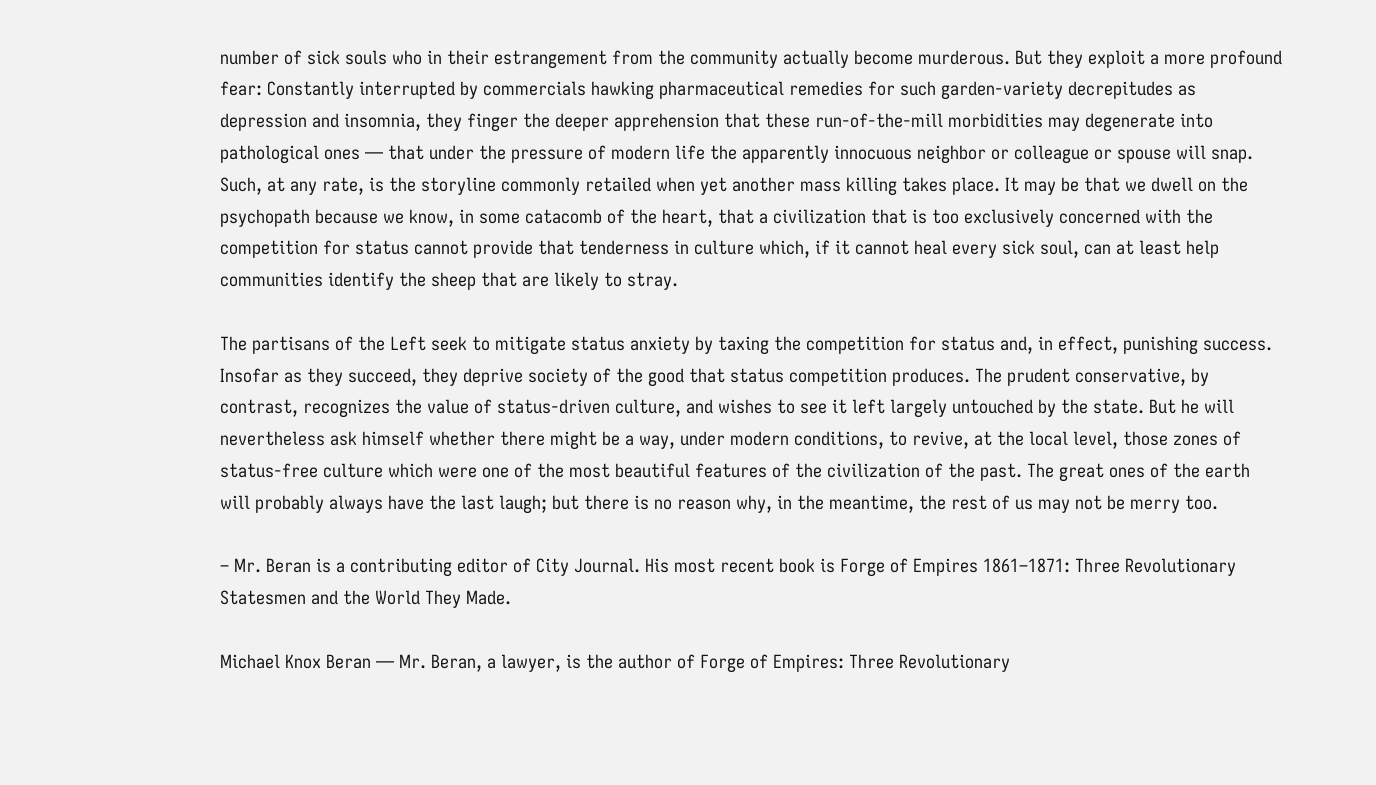number of sick souls who in their estrangement from the community actually become murderous. But they exploit a more profound fear: Constantly interrupted by commercials hawking pharmaceutical remedies for such garden-variety decrepitudes as depression and insomnia, they finger the deeper apprehension that these run-of-the-mill morbidities may degenerate into pathological ones — that under the pressure of modern life the apparently innocuous neighbor or colleague or spouse will snap. Such, at any rate, is the storyline commonly retailed when yet another mass killing takes place. It may be that we dwell on the psychopath because we know, in some catacomb of the heart, that a civilization that is too exclusively concerned with the competition for status cannot provide that tenderness in culture which, if it cannot heal every sick soul, can at least help communities identify the sheep that are likely to stray.

The partisans of the Left seek to mitigate status anxiety by taxing the competition for status and, in effect, punishing success. Insofar as they succeed, they deprive society of the good that status competition produces. The prudent conservative, by contrast, recognizes the value of status-driven culture, and wishes to see it left largely untouched by the state. But he will nevertheless ask himself whether there might be a way, under modern conditions, to revive, at the local level, those zones of status-free culture which were one of the most beautiful features of the civilization of the past. The great ones of the earth will probably always have the last laugh; but there is no reason why, in the meantime, the rest of us may not be merry too.

– Mr. Beran is a contributing editor of City Journal. His most recent book is Forge of Empires 1861–1871: Three Revolutionary Statesmen and the World They Made.

Michael Knox Beran — Mr. Beran, a lawyer, is the author of Forge of Empires: Three Revolutionary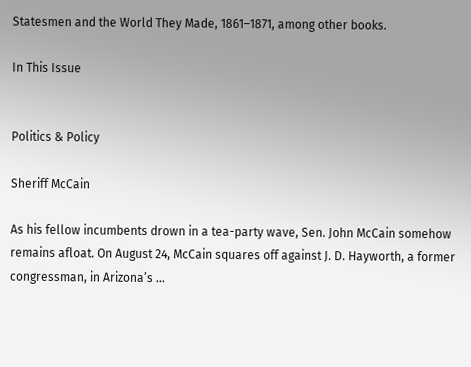Statesmen and the World They Made, 1861–1871, among other books.

In This Issue


Politics & Policy

Sheriff McCain

As his fellow incumbents drown in a tea-party wave, Sen. John McCain somehow remains afloat. On August 24, McCain squares off against J. D. Hayworth, a former congressman, in Arizona’s ...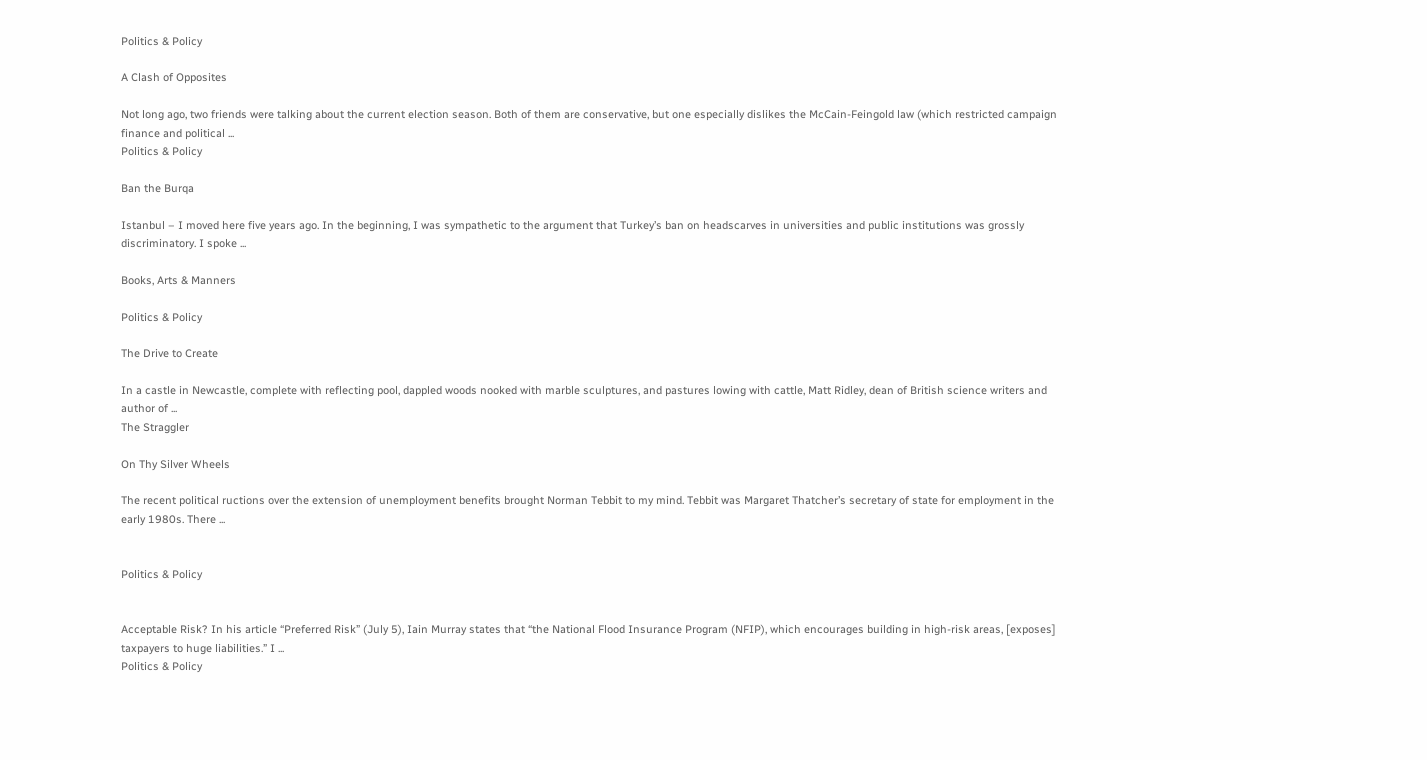Politics & Policy

A Clash of Opposites

Not long ago, two friends were talking about the current election season. Both of them are conservative, but one especially dislikes the McCain-Feingold law (which restricted campaign finance and political ...
Politics & Policy

Ban the Burqa

Istanbul – I moved here five years ago. In the beginning, I was sympathetic to the argument that Turkey’s ban on headscarves in universities and public institutions was grossly discriminatory. I spoke ...

Books, Arts & Manners

Politics & Policy

The Drive to Create

In a castle in Newcastle, complete with reflecting pool, dappled woods nooked with marble sculptures, and pastures lowing with cattle, Matt Ridley, dean of British science writers and author of ...
The Straggler

On Thy Silver Wheels

The recent political ructions over the extension of unemployment benefits brought Norman Tebbit to my mind. Tebbit was Margaret Thatcher’s secretary of state for employment in the early 1980s. There ...


Politics & Policy


Acceptable Risk? In his article “Preferred Risk” (July 5), Iain Murray states that “the National Flood Insurance Program (NFIP), which encourages building in high-risk areas, [exposes] taxpayers to huge liabilities.” I ...
Politics & Policy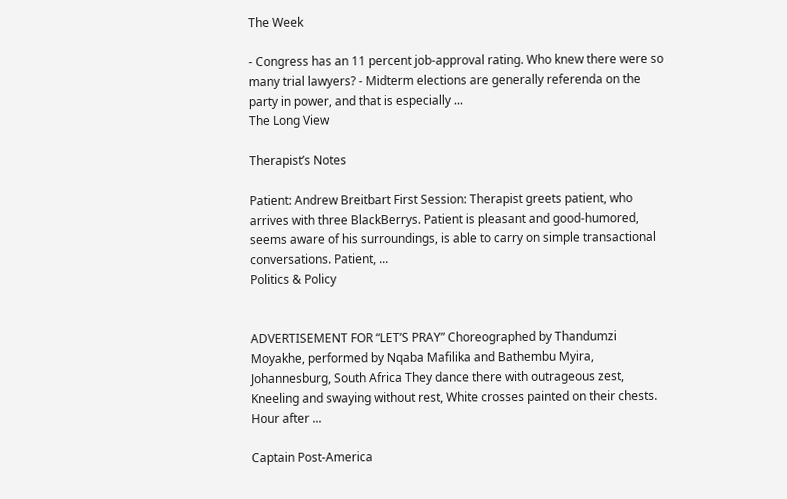The Week

‐ Congress has an 11 percent job-approval rating. Who knew there were so many trial lawyers? ‐ Midterm elections are generally referenda on the party in power, and that is especially ...
The Long View

Therapist’s Notes

Patient: Andrew Breitbart First Session: Therapist greets patient, who arrives with three BlackBerrys. Patient is pleasant and good-humored, seems aware of his surroundings, is able to carry on simple transactional conversations. Patient, ...
Politics & Policy


ADVERTISEMENT FOR “LET’S PRAY” Choreographed by Thandumzi Moyakhe, performed by Nqaba Mafilika and Bathembu Myira, Johannesburg, South Africa They dance there with outrageous zest, Kneeling and swaying without rest, White crosses painted on their chests. Hour after ...

Captain Post-America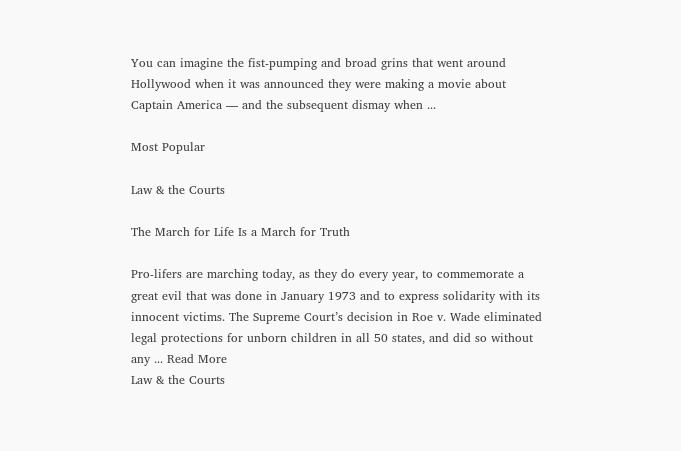You can imagine the fist-pumping and broad grins that went around Hollywood when it was announced they were making a movie about Captain America — and the subsequent dismay when ...

Most Popular

Law & the Courts

The March for Life Is a March for Truth

Pro-lifers are marching today, as they do every year, to commemorate a great evil that was done in January 1973 and to express solidarity with its innocent victims. The Supreme Court’s decision in Roe v. Wade eliminated legal protections for unborn children in all 50 states, and did so without any ... Read More
Law & the Courts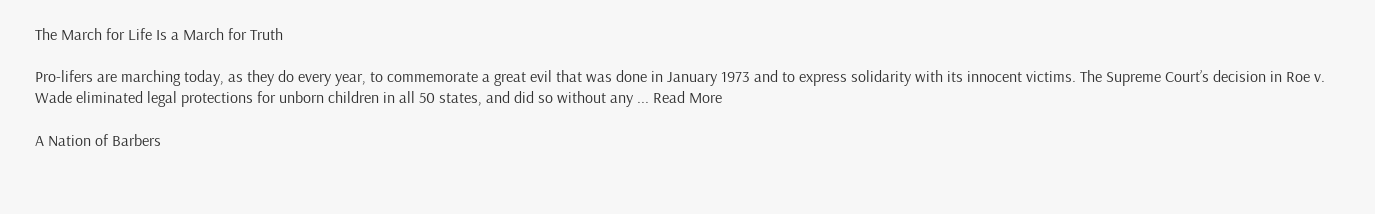The March for Life Is a March for Truth

Pro-lifers are marching today, as they do every year, to commemorate a great evil that was done in January 1973 and to express solidarity with its innocent victims. The Supreme Court’s decision in Roe v. Wade eliminated legal protections for unborn children in all 50 states, and did so without any ... Read More

A Nation of Barbers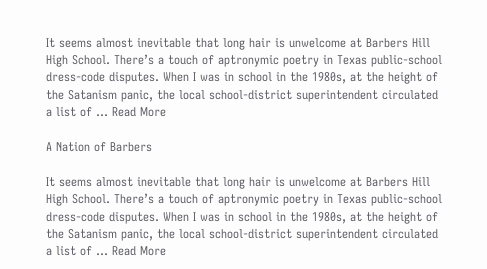It seems almost inevitable that long hair is unwelcome at Barbers Hill High School. There’s a touch of aptronymic poetry in Texas public-school dress-code disputes. When I was in school in the 1980s, at the height of the Satanism panic, the local school-district superintendent circulated a list of ... Read More

A Nation of Barbers

It seems almost inevitable that long hair is unwelcome at Barbers Hill High School. There’s a touch of aptronymic poetry in Texas public-school dress-code disputes. When I was in school in the 1980s, at the height of the Satanism panic, the local school-district superintendent circulated a list of ... Read More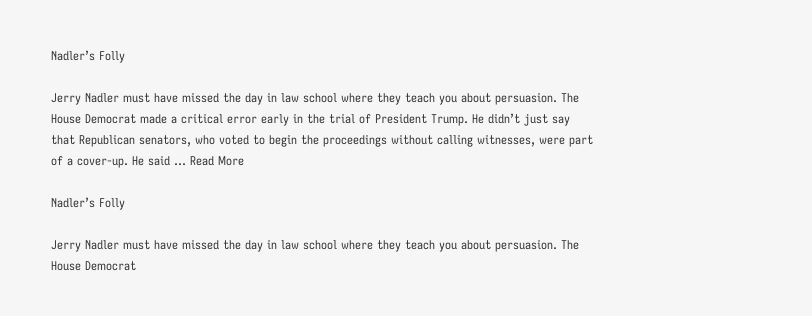Nadler’s Folly

Jerry Nadler must have missed the day in law school where they teach you about persuasion. The House Democrat made a critical error early in the trial of President Trump. He didn’t just say that Republican senators, who voted to begin the proceedings without calling witnesses, were part of a cover-up. He said ... Read More

Nadler’s Folly

Jerry Nadler must have missed the day in law school where they teach you about persuasion. The House Democrat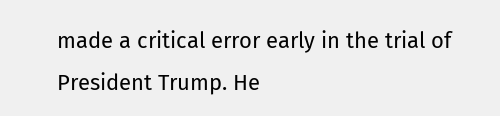made a critical error early in the trial of President Trump. He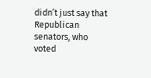didn’t just say that Republican senators, who voted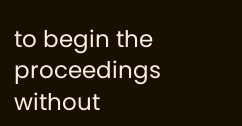to begin the proceedings without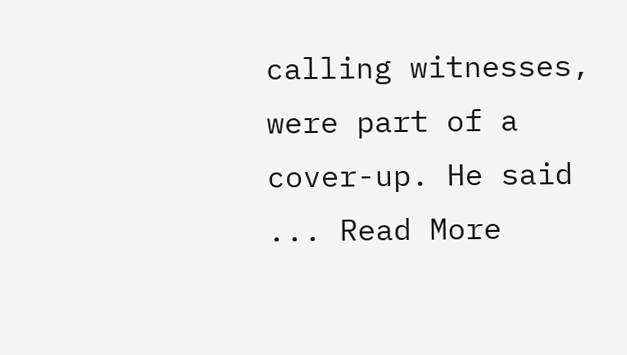calling witnesses, were part of a cover-up. He said ... Read More